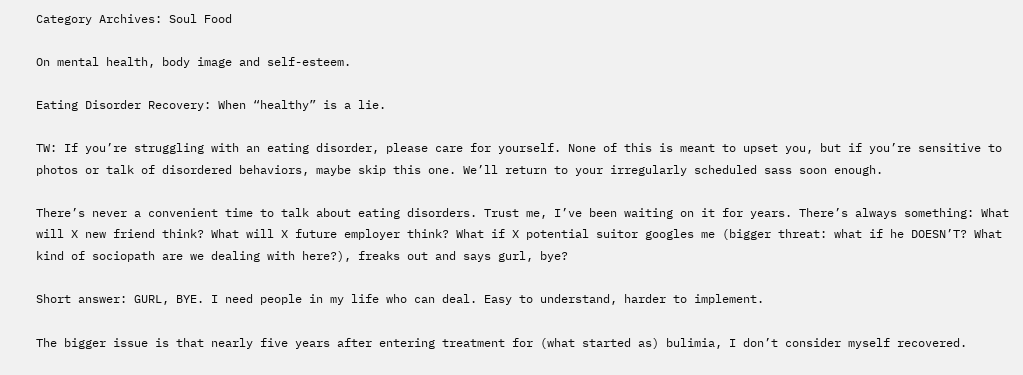Category Archives: Soul Food

On mental health, body image and self-esteem.

Eating Disorder Recovery: When “healthy” is a lie.

TW: If you’re struggling with an eating disorder, please care for yourself. None of this is meant to upset you, but if you’re sensitive to photos or talk of disordered behaviors, maybe skip this one. We’ll return to your irregularly scheduled sass soon enough.

There’s never a convenient time to talk about eating disorders. Trust me, I’ve been waiting on it for years. There’s always something: What will X new friend think? What will X future employer think? What if X potential suitor googles me (bigger threat: what if he DOESN’T? What kind of sociopath are we dealing with here?), freaks out and says gurl, bye?

Short answer: GURL, BYE. I need people in my life who can deal. Easy to understand, harder to implement.

The bigger issue is that nearly five years after entering treatment for (what started as) bulimia, I don’t consider myself recovered.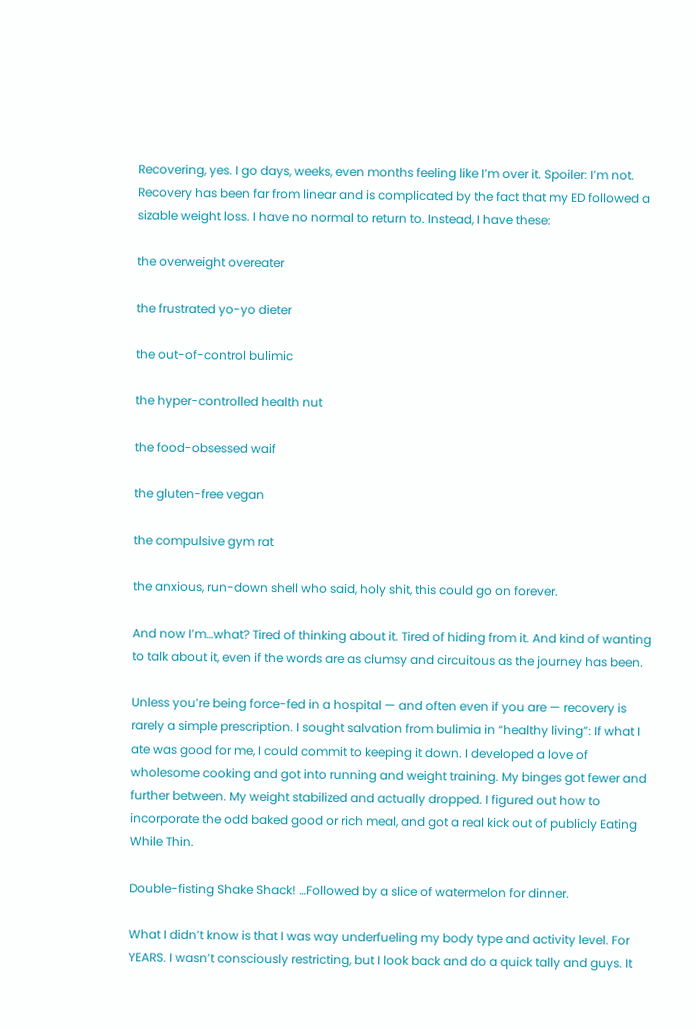Recovering, yes. I go days, weeks, even months feeling like I’m over it. Spoiler: I’m not. Recovery has been far from linear and is complicated by the fact that my ED followed a sizable weight loss. I have no normal to return to. Instead, I have these:

the overweight overeater

the frustrated yo-yo dieter

the out-of-control bulimic

the hyper-controlled health nut

the food-obsessed waif

the gluten-free vegan

the compulsive gym rat

the anxious, run-down shell who said, holy shit, this could go on forever.

And now I’m…what? Tired of thinking about it. Tired of hiding from it. And kind of wanting to talk about it, even if the words are as clumsy and circuitous as the journey has been.

Unless you’re being force-fed in a hospital — and often even if you are — recovery is rarely a simple prescription. I sought salvation from bulimia in “healthy living”: If what I ate was good for me, I could commit to keeping it down. I developed a love of wholesome cooking and got into running and weight training. My binges got fewer and further between. My weight stabilized and actually dropped. I figured out how to incorporate the odd baked good or rich meal, and got a real kick out of publicly Eating While Thin.

Double-fisting Shake Shack! …Followed by a slice of watermelon for dinner.

What I didn’t know is that I was way underfueling my body type and activity level. For YEARS. I wasn’t consciously restricting, but I look back and do a quick tally and guys. It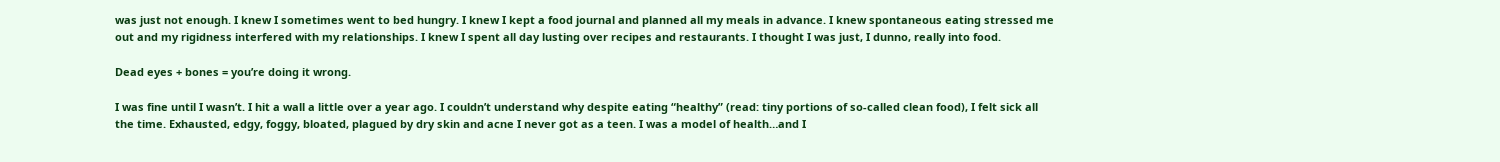was just not enough. I knew I sometimes went to bed hungry. I knew I kept a food journal and planned all my meals in advance. I knew spontaneous eating stressed me out and my rigidness interfered with my relationships. I knew I spent all day lusting over recipes and restaurants. I thought I was just, I dunno, really into food.

Dead eyes + bones = you’re doing it wrong.

I was fine until I wasn’t. I hit a wall a little over a year ago. I couldn’t understand why despite eating “healthy” (read: tiny portions of so-called clean food), I felt sick all the time. Exhausted, edgy, foggy, bloated, plagued by dry skin and acne I never got as a teen. I was a model of health…and I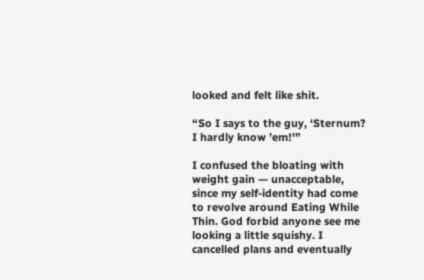looked and felt like shit.

“So I says to the guy, ‘Sternum? I hardly know ’em!'”

I confused the bloating with weight gain — unacceptable, since my self-identity had come to revolve around Eating While Thin. God forbid anyone see me looking a little squishy. I cancelled plans and eventually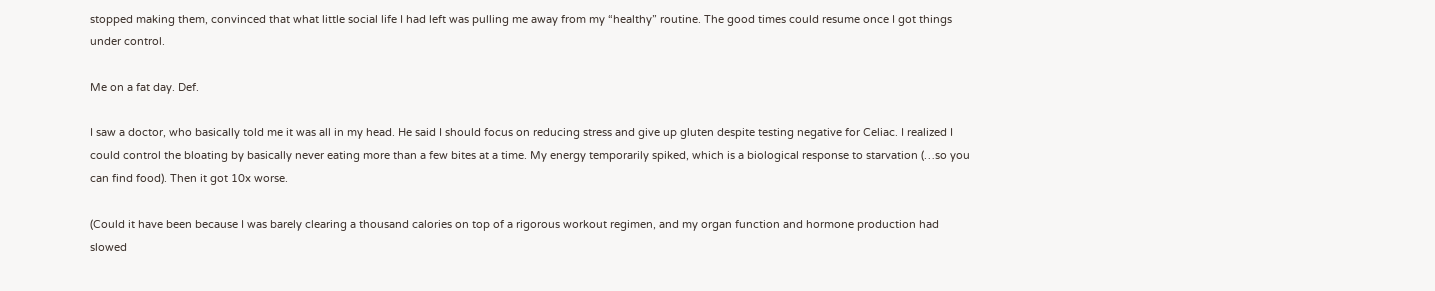stopped making them, convinced that what little social life I had left was pulling me away from my “healthy” routine. The good times could resume once I got things under control.

Me on a fat day. Def.

I saw a doctor, who basically told me it was all in my head. He said I should focus on reducing stress and give up gluten despite testing negative for Celiac. I realized I could control the bloating by basically never eating more than a few bites at a time. My energy temporarily spiked, which is a biological response to starvation (…so you can find food). Then it got 10x worse.

(Could it have been because I was barely clearing a thousand calories on top of a rigorous workout regimen, and my organ function and hormone production had slowed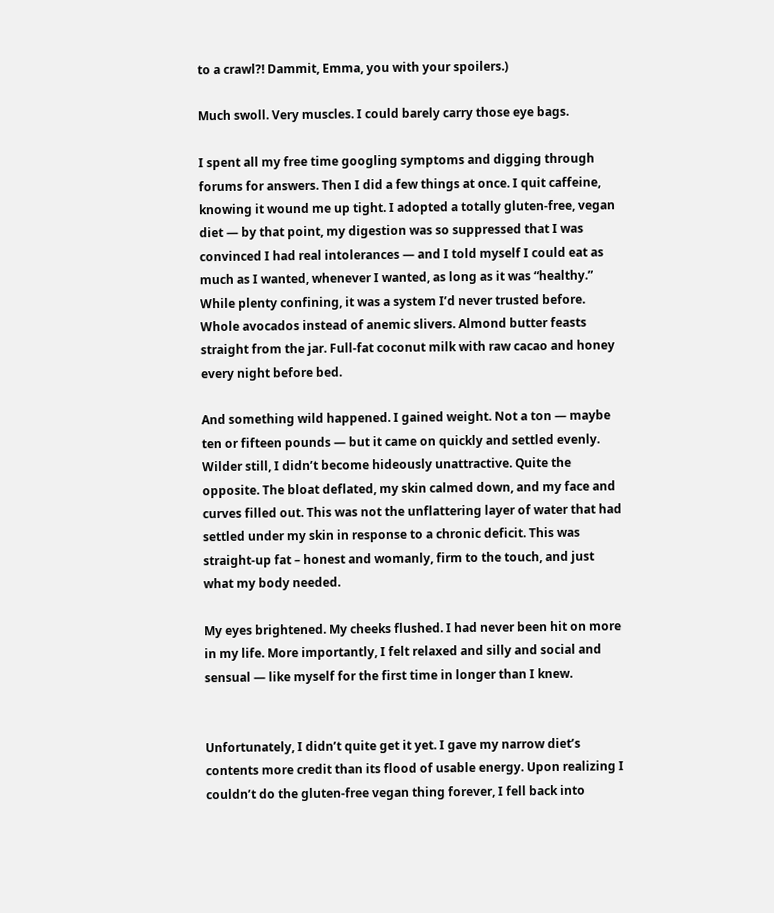to a crawl?! Dammit, Emma, you with your spoilers.)

Much swoll. Very muscles. I could barely carry those eye bags.

I spent all my free time googling symptoms and digging through forums for answers. Then I did a few things at once. I quit caffeine, knowing it wound me up tight. I adopted a totally gluten-free, vegan diet — by that point, my digestion was so suppressed that I was convinced I had real intolerances — and I told myself I could eat as much as I wanted, whenever I wanted, as long as it was “healthy.” While plenty confining, it was a system I’d never trusted before. Whole avocados instead of anemic slivers. Almond butter feasts straight from the jar. Full-fat coconut milk with raw cacao and honey every night before bed.

And something wild happened. I gained weight. Not a ton — maybe ten or fifteen pounds — but it came on quickly and settled evenly. Wilder still, I didn’t become hideously unattractive. Quite the opposite. The bloat deflated, my skin calmed down, and my face and curves filled out. This was not the unflattering layer of water that had settled under my skin in response to a chronic deficit. This was straight-up fat – honest and womanly, firm to the touch, and just what my body needed.

My eyes brightened. My cheeks flushed. I had never been hit on more in my life. More importantly, I felt relaxed and silly and social and sensual — like myself for the first time in longer than I knew.


Unfortunately, I didn’t quite get it yet. I gave my narrow diet’s contents more credit than its flood of usable energy. Upon realizing I couldn’t do the gluten-free vegan thing forever, I fell back into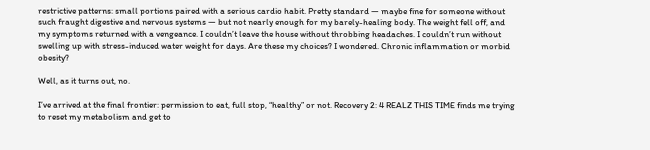restrictive patterns: small portions paired with a serious cardio habit. Pretty standard — maybe fine for someone without such fraught digestive and nervous systems — but not nearly enough for my barely-healing body. The weight fell off, and my symptoms returned with a vengeance. I couldn’t leave the house without throbbing headaches. I couldn’t run without swelling up with stress-induced water weight for days. Are these my choices? I wondered. Chronic inflammation or morbid obesity?

Well, as it turns out, no.

I’ve arrived at the final frontier: permission to eat, full stop, “healthy” or not. Recovery 2: 4 REALZ THIS TIME finds me trying to reset my metabolism and get to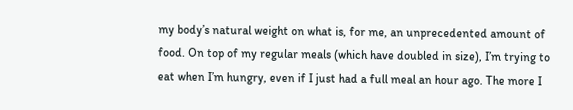my body’s natural weight on what is, for me, an unprecedented amount of food. On top of my regular meals (which have doubled in size), I’m trying to eat when I’m hungry, even if I just had a full meal an hour ago. The more I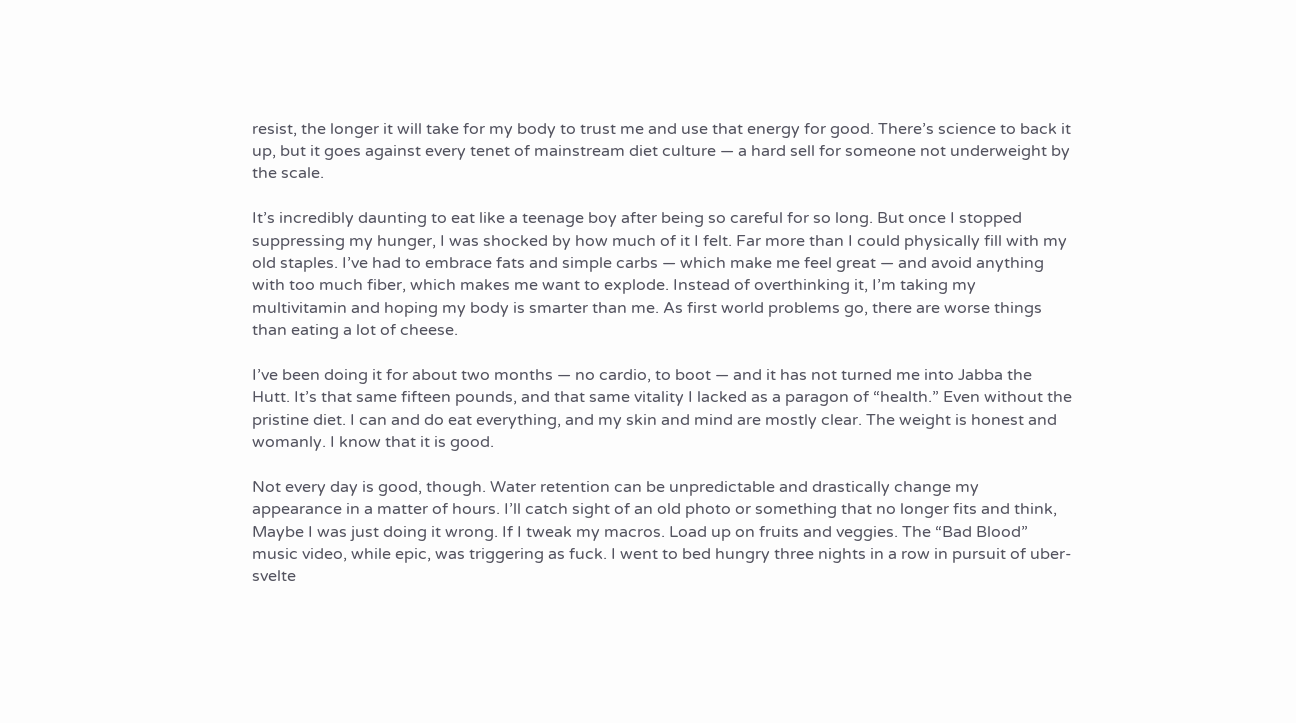resist, the longer it will take for my body to trust me and use that energy for good. There’s science to back it up, but it goes against every tenet of mainstream diet culture — a hard sell for someone not underweight by the scale.

It’s incredibly daunting to eat like a teenage boy after being so careful for so long. But once I stopped suppressing my hunger, I was shocked by how much of it I felt. Far more than I could physically fill with my old staples. I’ve had to embrace fats and simple carbs — which make me feel great — and avoid anything with too much fiber, which makes me want to explode. Instead of overthinking it, I’m taking my multivitamin and hoping my body is smarter than me. As first world problems go, there are worse things than eating a lot of cheese.

I’ve been doing it for about two months — no cardio, to boot — and it has not turned me into Jabba the Hutt. It’s that same fifteen pounds, and that same vitality I lacked as a paragon of “health.” Even without the pristine diet. I can and do eat everything, and my skin and mind are mostly clear. The weight is honest and womanly. I know that it is good.

Not every day is good, though. Water retention can be unpredictable and drastically change my appearance in a matter of hours. I’ll catch sight of an old photo or something that no longer fits and think, Maybe I was just doing it wrong. If I tweak my macros. Load up on fruits and veggies. The “Bad Blood” music video, while epic, was triggering as fuck. I went to bed hungry three nights in a row in pursuit of uber-svelte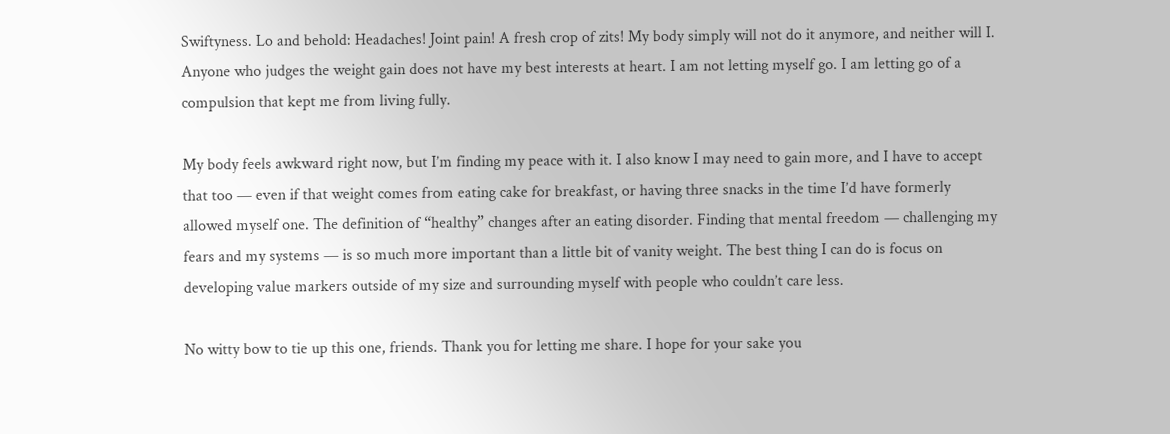Swiftyness. Lo and behold: Headaches! Joint pain! A fresh crop of zits! My body simply will not do it anymore, and neither will I. Anyone who judges the weight gain does not have my best interests at heart. I am not letting myself go. I am letting go of a compulsion that kept me from living fully.

My body feels awkward right now, but I’m finding my peace with it. I also know I may need to gain more, and I have to accept that too — even if that weight comes from eating cake for breakfast, or having three snacks in the time I’d have formerly allowed myself one. The definition of “healthy” changes after an eating disorder. Finding that mental freedom — challenging my fears and my systems — is so much more important than a little bit of vanity weight. The best thing I can do is focus on developing value markers outside of my size and surrounding myself with people who couldn’t care less.

No witty bow to tie up this one, friends. Thank you for letting me share. I hope for your sake you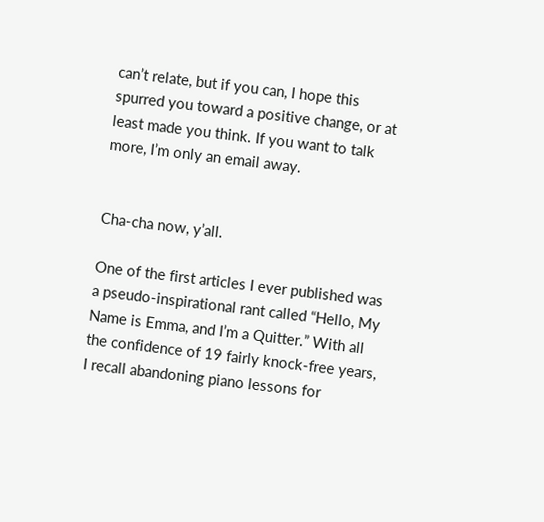can’t relate, but if you can, I hope this spurred you toward a positive change, or at least made you think. If you want to talk more, I’m only an email away.


Cha-cha now, y’all.

One of the first articles I ever published was a pseudo-inspirational rant called “Hello, My Name is Emma, and I’m a Quitter.” With all the confidence of 19 fairly knock-free years, I recall abandoning piano lessons for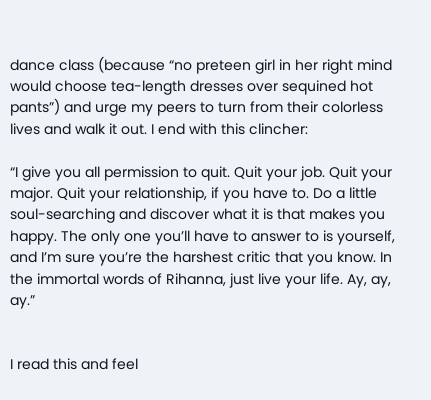dance class (because “no preteen girl in her right mind would choose tea-length dresses over sequined hot pants”) and urge my peers to turn from their colorless lives and walk it out. I end with this clincher:

“I give you all permission to quit. Quit your job. Quit your major. Quit your relationship, if you have to. Do a little soul-searching and discover what it is that makes you happy. The only one you’ll have to answer to is yourself, and I’m sure you’re the harshest critic that you know. In the immortal words of Rihanna, just live your life. Ay, ay, ay.”


I read this and feel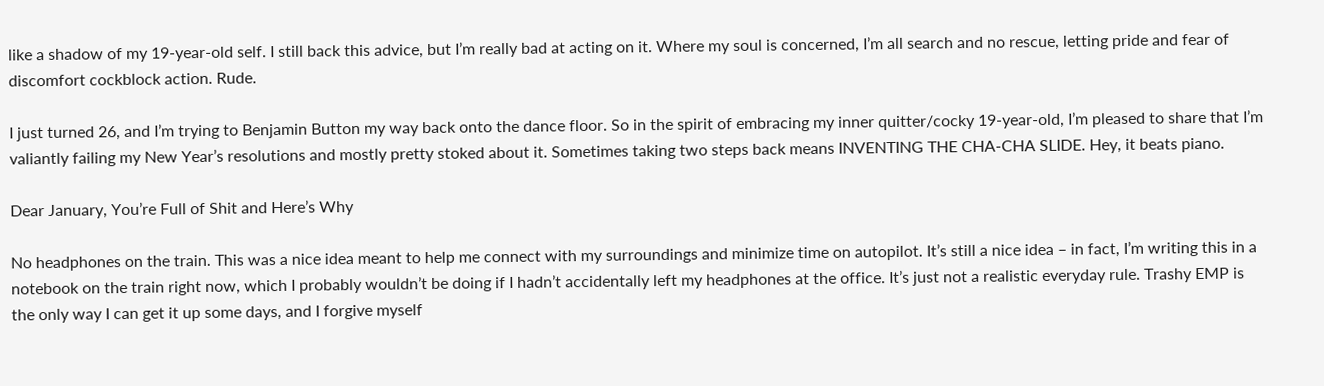like a shadow of my 19-year-old self. I still back this advice, but I’m really bad at acting on it. Where my soul is concerned, I’m all search and no rescue, letting pride and fear of discomfort cockblock action. Rude.

I just turned 26, and I’m trying to Benjamin Button my way back onto the dance floor. So in the spirit of embracing my inner quitter/cocky 19-year-old, I’m pleased to share that I’m valiantly failing my New Year’s resolutions and mostly pretty stoked about it. Sometimes taking two steps back means INVENTING THE CHA-CHA SLIDE. Hey, it beats piano.

Dear January, You’re Full of Shit and Here’s Why

No headphones on the train. This was a nice idea meant to help me connect with my surroundings and minimize time on autopilot. It’s still a nice idea – in fact, I’m writing this in a notebook on the train right now, which I probably wouldn’t be doing if I hadn’t accidentally left my headphones at the office. It’s just not a realistic everyday rule. Trashy EMP is the only way I can get it up some days, and I forgive myself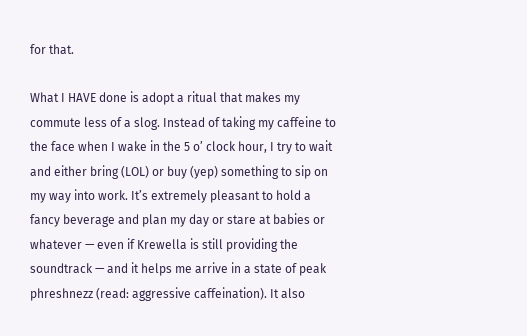for that.

What I HAVE done is adopt a ritual that makes my commute less of a slog. Instead of taking my caffeine to the face when I wake in the 5 o’ clock hour, I try to wait and either bring (LOL) or buy (yep) something to sip on my way into work. It’s extremely pleasant to hold a fancy beverage and plan my day or stare at babies or whatever — even if Krewella is still providing the soundtrack — and it helps me arrive in a state of peak phreshnezz (read: aggressive caffeination). It also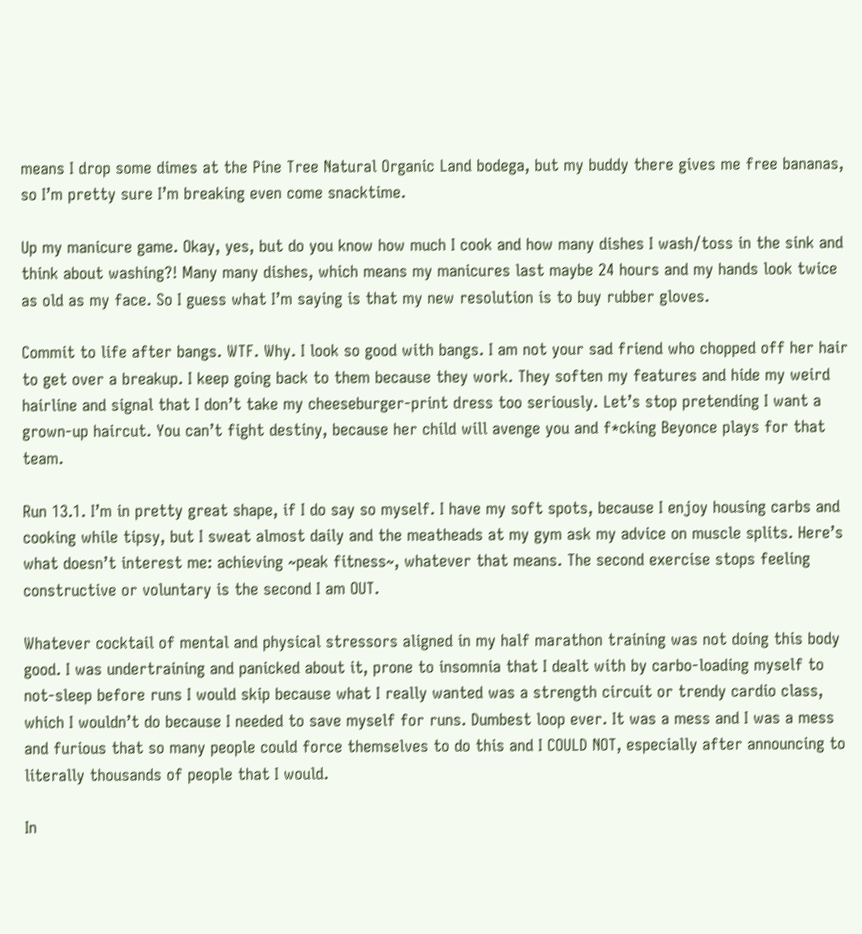means I drop some dimes at the Pine Tree Natural Organic Land bodega, but my buddy there gives me free bananas, so I’m pretty sure I’m breaking even come snacktime.

Up my manicure game. Okay, yes, but do you know how much I cook and how many dishes I wash/toss in the sink and think about washing?! Many many dishes, which means my manicures last maybe 24 hours and my hands look twice as old as my face. So I guess what I’m saying is that my new resolution is to buy rubber gloves.

Commit to life after bangs. WTF. Why. I look so good with bangs. I am not your sad friend who chopped off her hair to get over a breakup. I keep going back to them because they work. They soften my features and hide my weird hairline and signal that I don’t take my cheeseburger-print dress too seriously. Let’s stop pretending I want a grown-up haircut. You can’t fight destiny, because her child will avenge you and f*cking Beyonce plays for that team.

Run 13.1. I’m in pretty great shape, if I do say so myself. I have my soft spots, because I enjoy housing carbs and cooking while tipsy, but I sweat almost daily and the meatheads at my gym ask my advice on muscle splits. Here’s what doesn’t interest me: achieving ~peak fitness~, whatever that means. The second exercise stops feeling constructive or voluntary is the second I am OUT.

Whatever cocktail of mental and physical stressors aligned in my half marathon training was not doing this body good. I was undertraining and panicked about it, prone to insomnia that I dealt with by carbo-loading myself to not-sleep before runs I would skip because what I really wanted was a strength circuit or trendy cardio class, which I wouldn’t do because I needed to save myself for runs. Dumbest loop ever. It was a mess and I was a mess and furious that so many people could force themselves to do this and I COULD NOT, especially after announcing to literally thousands of people that I would.

In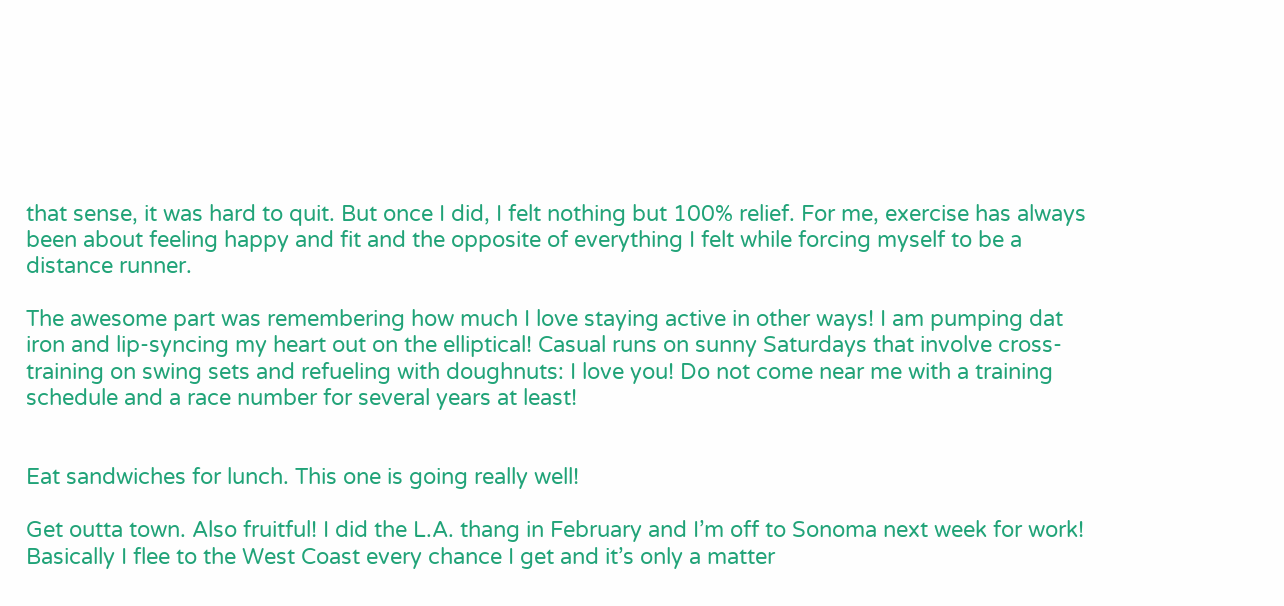that sense, it was hard to quit. But once I did, I felt nothing but 100% relief. For me, exercise has always been about feeling happy and fit and the opposite of everything I felt while forcing myself to be a distance runner.

The awesome part was remembering how much I love staying active in other ways! I am pumping dat iron and lip-syncing my heart out on the elliptical! Casual runs on sunny Saturdays that involve cross-training on swing sets and refueling with doughnuts: I love you! Do not come near me with a training schedule and a race number for several years at least!


Eat sandwiches for lunch. This one is going really well!

Get outta town. Also fruitful! I did the L.A. thang in February and I’m off to Sonoma next week for work! Basically I flee to the West Coast every chance I get and it’s only a matter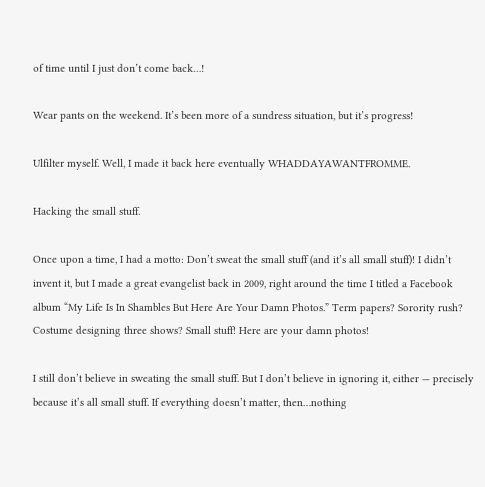of time until I just don’t come back…!

Wear pants on the weekend. It’s been more of a sundress situation, but it’s progress!

Ulfilter myself. Well, I made it back here eventually WHADDAYAWANTFROMME.

Hacking the small stuff.

Once upon a time, I had a motto: Don’t sweat the small stuff (and it’s all small stuff)! I didn’t invent it, but I made a great evangelist back in 2009, right around the time I titled a Facebook album “My Life Is In Shambles But Here Are Your Damn Photos.” Term papers? Sorority rush? Costume designing three shows? Small stuff! Here are your damn photos!

I still don’t believe in sweating the small stuff. But I don’t believe in ignoring it, either — precisely because it’s all small stuff. If everything doesn’t matter, then…nothing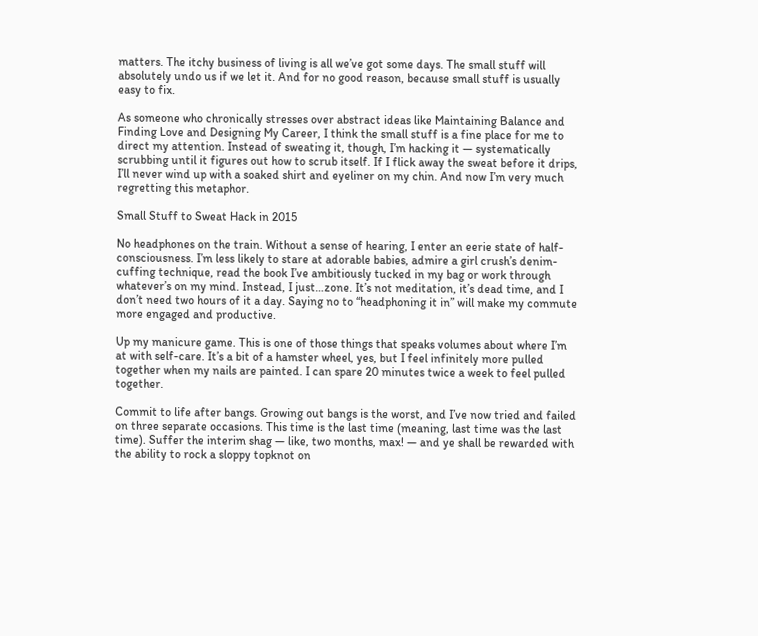matters. The itchy business of living is all we’ve got some days. The small stuff will absolutely undo us if we let it. And for no good reason, because small stuff is usually easy to fix.

As someone who chronically stresses over abstract ideas like Maintaining Balance and Finding Love and Designing My Career, I think the small stuff is a fine place for me to direct my attention. Instead of sweating it, though, I’m hacking it — systematically scrubbing until it figures out how to scrub itself. If I flick away the sweat before it drips, I’ll never wind up with a soaked shirt and eyeliner on my chin. And now I’m very much regretting this metaphor.

Small Stuff to Sweat Hack in 2015

No headphones on the train. Without a sense of hearing, I enter an eerie state of half-consciousness. I’m less likely to stare at adorable babies, admire a girl crush’s denim-cuffing technique, read the book I’ve ambitiously tucked in my bag or work through whatever’s on my mind. Instead, I just…zone. It’s not meditation, it’s dead time, and I don’t need two hours of it a day. Saying no to “headphoning it in” will make my commute more engaged and productive.

Up my manicure game. This is one of those things that speaks volumes about where I’m at with self-care. It’s a bit of a hamster wheel, yes, but I feel infinitely more pulled together when my nails are painted. I can spare 20 minutes twice a week to feel pulled together.

Commit to life after bangs. Growing out bangs is the worst, and I’ve now tried and failed on three separate occasions. This time is the last time (meaning, last time was the last time). Suffer the interim shag — like, two months, max! — and ye shall be rewarded with the ability to rock a sloppy topknot on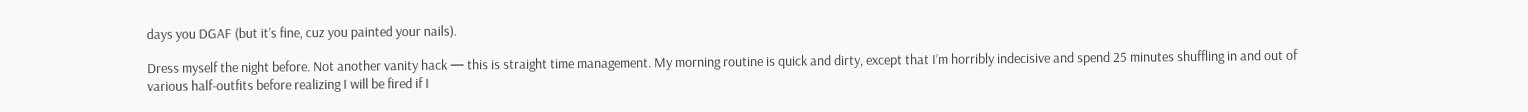days you DGAF (but it’s fine, cuz you painted your nails).

Dress myself the night before. Not another vanity hack — this is straight time management. My morning routine is quick and dirty, except that I’m horribly indecisive and spend 25 minutes shuffling in and out of various half-outfits before realizing I will be fired if I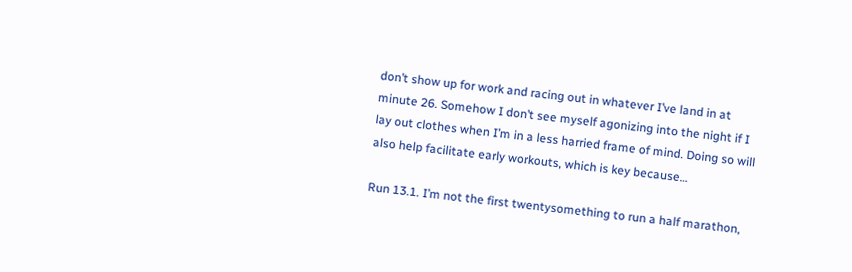don’t show up for work and racing out in whatever I’ve land in at minute 26. Somehow I don’t see myself agonizing into the night if I lay out clothes when I’m in a less harried frame of mind. Doing so will also help facilitate early workouts, which is key because…

Run 13.1. I’m not the first twentysomething to run a half marathon,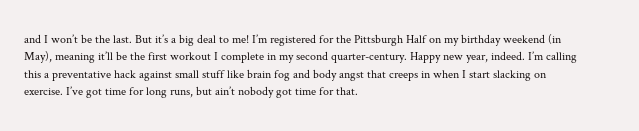and I won’t be the last. But it’s a big deal to me! I’m registered for the Pittsburgh Half on my birthday weekend (in May), meaning it’ll be the first workout I complete in my second quarter-century. Happy new year, indeed. I’m calling this a preventative hack against small stuff like brain fog and body angst that creeps in when I start slacking on exercise. I’ve got time for long runs, but ain’t nobody got time for that.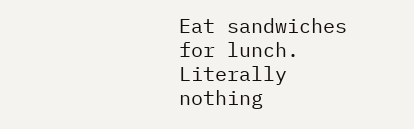Eat sandwiches for lunch. Literally nothing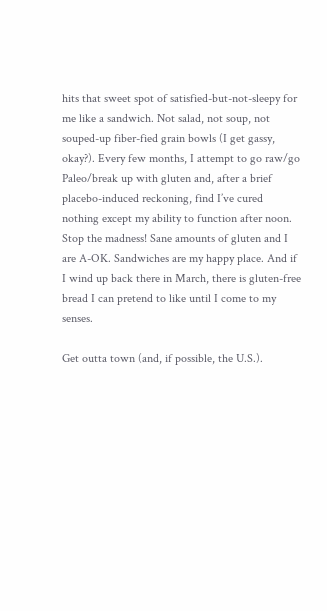hits that sweet spot of satisfied-but-not-sleepy for me like a sandwich. Not salad, not soup, not souped-up fiber-fied grain bowls (I get gassy, okay?). Every few months, I attempt to go raw/go Paleo/break up with gluten and, after a brief placebo-induced reckoning, find I’ve cured nothing except my ability to function after noon. Stop the madness! Sane amounts of gluten and I are A-OK. Sandwiches are my happy place. And if I wind up back there in March, there is gluten-free bread I can pretend to like until I come to my senses.

Get outta town (and, if possible, the U.S.).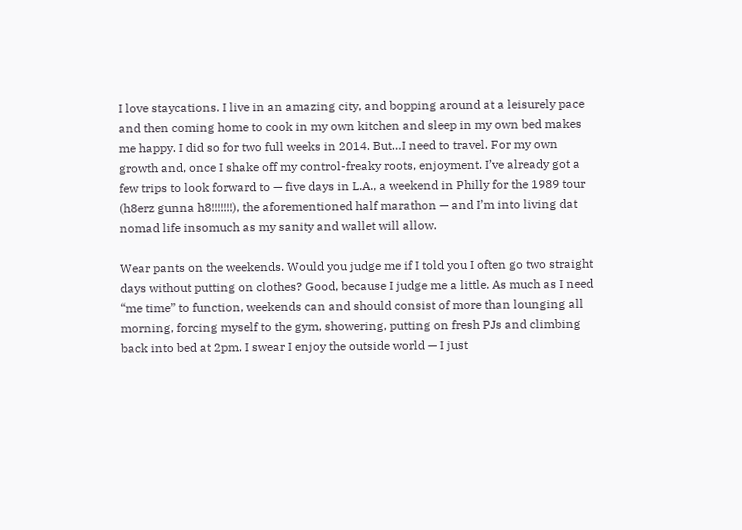I love staycations. I live in an amazing city, and bopping around at a leisurely pace and then coming home to cook in my own kitchen and sleep in my own bed makes me happy. I did so for two full weeks in 2014. But…I need to travel. For my own growth and, once I shake off my control-freaky roots, enjoyment. I’ve already got a few trips to look forward to — five days in L.A., a weekend in Philly for the 1989 tour (h8erz gunna h8!!!!!!!), the aforementioned half marathon — and I’m into living dat nomad life insomuch as my sanity and wallet will allow.

Wear pants on the weekends. Would you judge me if I told you I often go two straight days without putting on clothes? Good, because I judge me a little. As much as I need “me time” to function, weekends can and should consist of more than lounging all morning, forcing myself to the gym, showering, putting on fresh PJs and climbing back into bed at 2pm. I swear I enjoy the outside world — I just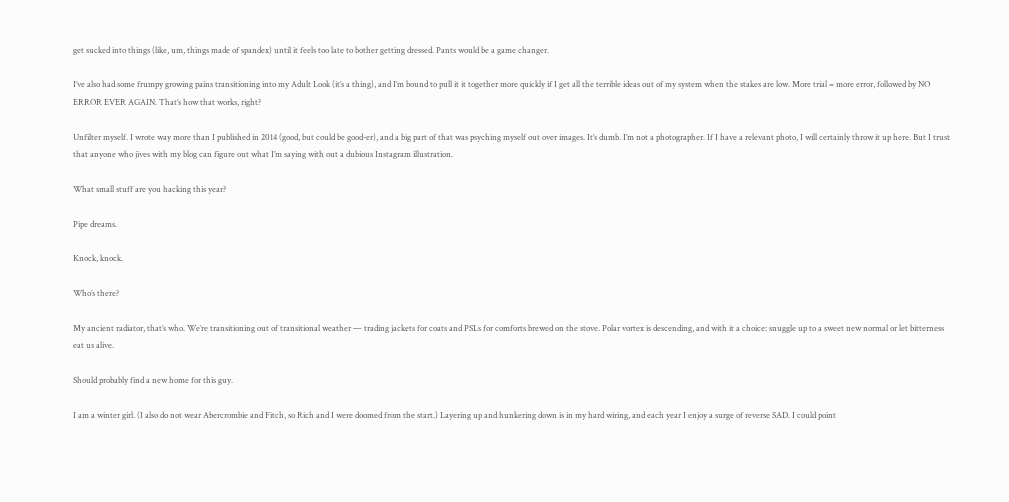get sucked into things (like, um, things made of spandex) until it feels too late to bother getting dressed. Pants would be a game changer.

I’ve also had some frumpy growing pains transitioning into my Adult Look (it’s a thing), and I’m bound to pull it it together more quickly if I get all the terrible ideas out of my system when the stakes are low. More trial = more error, followed by NO ERROR EVER AGAIN. That’s how that works, right?

Unfilter myself. I wrote way more than I published in 2014 (good, but could be good-er), and a big part of that was psyching myself out over images. It’s dumb. I’m not a photographer. If I have a relevant photo, I will certainly throw it up here. But I trust that anyone who jives with my blog can figure out what I’m saying with out a dubious Instagram illustration.

What small stuff are you hacking this year?

Pipe dreams.

Knock, knock.

Who’s there?

My ancient radiator, that’s who. We’re transitioning out of transitional weather — trading jackets for coats and PSLs for comforts brewed on the stove. Polar vortex is descending, and with it a choice: snuggle up to a sweet new normal or let bitterness eat us alive.

Should probably find a new home for this guy.

I am a winter girl. (I also do not wear Abercrombie and Fitch, so Rich and I were doomed from the start.) Layering up and hunkering down is in my hard wiring, and each year I enjoy a surge of reverse SAD. I could point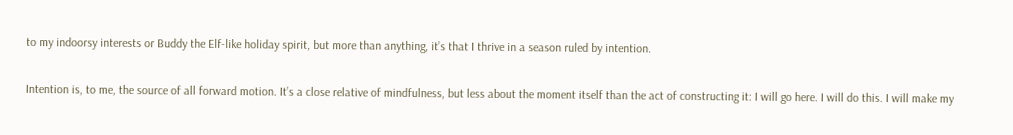to my indoorsy interests or Buddy the Elf-like holiday spirit, but more than anything, it’s that I thrive in a season ruled by intention.

Intention is, to me, the source of all forward motion. It’s a close relative of mindfulness, but less about the moment itself than the act of constructing it: I will go here. I will do this. I will make my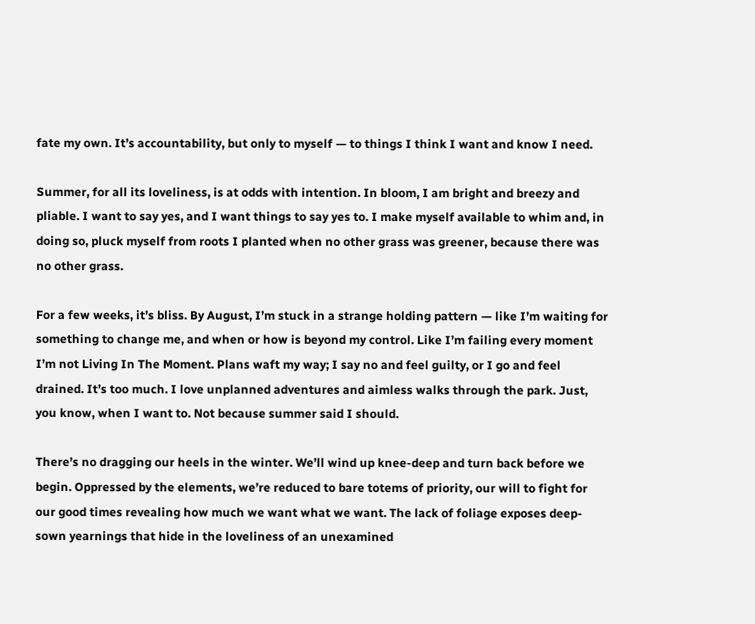fate my own. It’s accountability, but only to myself — to things I think I want and know I need.

Summer, for all its loveliness, is at odds with intention. In bloom, I am bright and breezy and pliable. I want to say yes, and I want things to say yes to. I make myself available to whim and, in doing so, pluck myself from roots I planted when no other grass was greener, because there was no other grass.

For a few weeks, it’s bliss. By August, I’m stuck in a strange holding pattern — like I’m waiting for something to change me, and when or how is beyond my control. Like I’m failing every moment I’m not Living In The Moment. Plans waft my way; I say no and feel guilty, or I go and feel drained. It’s too much. I love unplanned adventures and aimless walks through the park. Just, you know, when I want to. Not because summer said I should.

There’s no dragging our heels in the winter. We’ll wind up knee-deep and turn back before we begin. Oppressed by the elements, we’re reduced to bare totems of priority, our will to fight for our good times revealing how much we want what we want. The lack of foliage exposes deep-sown yearnings that hide in the loveliness of an unexamined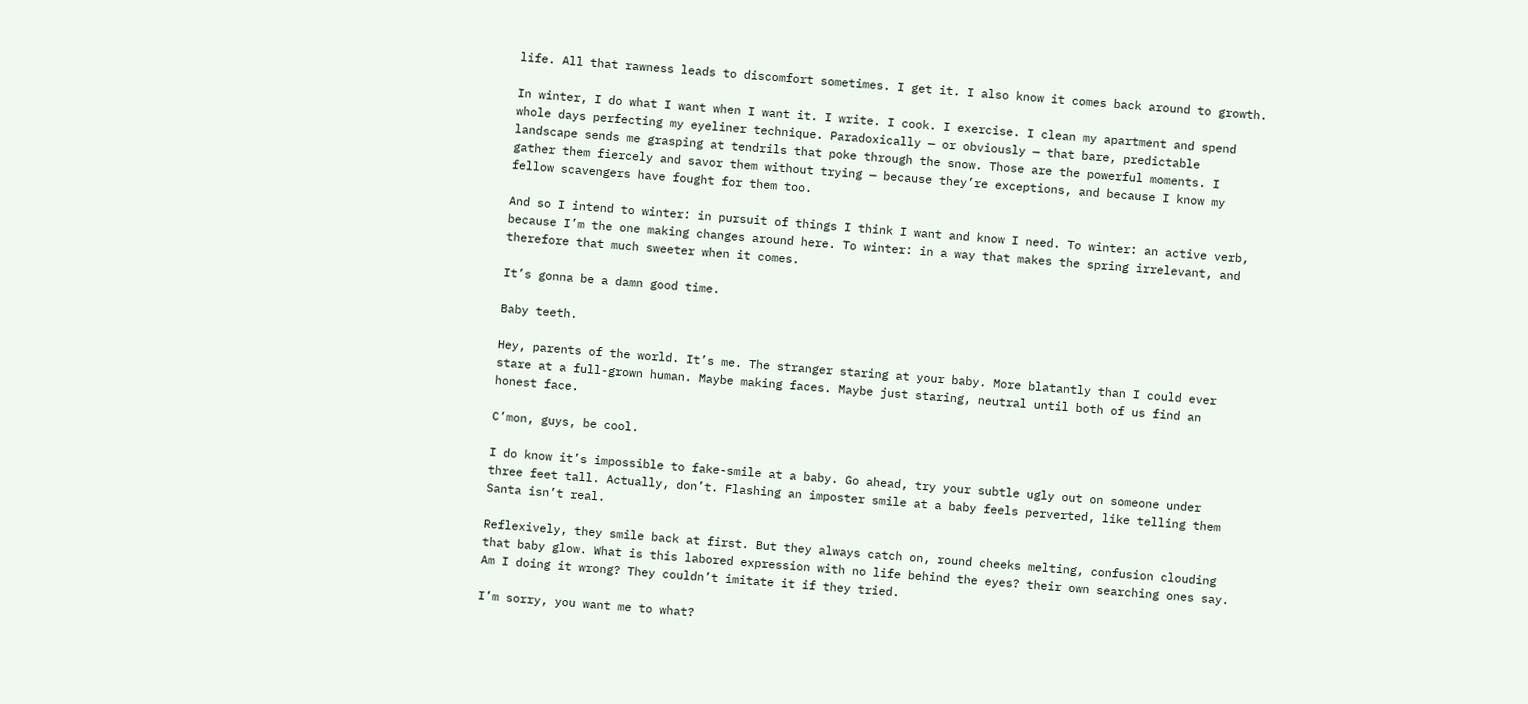life. All that rawness leads to discomfort sometimes. I get it. I also know it comes back around to growth.

In winter, I do what I want when I want it. I write. I cook. I exercise. I clean my apartment and spend whole days perfecting my eyeliner technique. Paradoxically — or obviously — that bare, predictable landscape sends me grasping at tendrils that poke through the snow. Those are the powerful moments. I gather them fiercely and savor them without trying — because they’re exceptions, and because I know my fellow scavengers have fought for them too.

And so I intend to winter: in pursuit of things I think I want and know I need. To winter: an active verb, because I’m the one making changes around here. To winter: in a way that makes the spring irrelevant, and therefore that much sweeter when it comes.

It’s gonna be a damn good time.

Baby teeth.

Hey, parents of the world. It’s me. The stranger staring at your baby. More blatantly than I could ever stare at a full-grown human. Maybe making faces. Maybe just staring, neutral until both of us find an honest face.

C’mon, guys, be cool.

I do know it’s impossible to fake-smile at a baby. Go ahead, try your subtle ugly out on someone under three feet tall. Actually, don’t. Flashing an imposter smile at a baby feels perverted, like telling them Santa isn’t real.

Reflexively, they smile back at first. But they always catch on, round cheeks melting, confusion clouding that baby glow. What is this labored expression with no life behind the eyes? their own searching ones say. Am I doing it wrong? They couldn’t imitate it if they tried.

I’m sorry, you want me to what?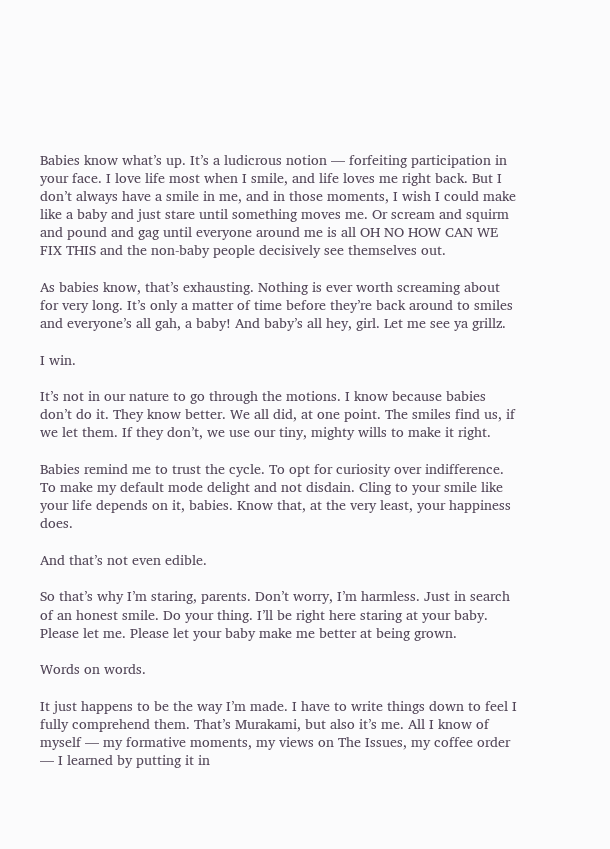Babies know what’s up. It’s a ludicrous notion — forfeiting participation in your face. I love life most when I smile, and life loves me right back. But I don’t always have a smile in me, and in those moments, I wish I could make like a baby and just stare until something moves me. Or scream and squirm and pound and gag until everyone around me is all OH NO HOW CAN WE FIX THIS and the non-baby people decisively see themselves out.

As babies know, that’s exhausting. Nothing is ever worth screaming about for very long. It’s only a matter of time before they’re back around to smiles and everyone’s all gah, a baby! And baby’s all hey, girl. Let me see ya grillz.

I win.

It’s not in our nature to go through the motions. I know because babies don’t do it. They know better. We all did, at one point. The smiles find us, if we let them. If they don’t, we use our tiny, mighty wills to make it right.

Babies remind me to trust the cycle. To opt for curiosity over indifference. To make my default mode delight and not disdain. Cling to your smile like your life depends on it, babies. Know that, at the very least, your happiness does.

And that’s not even edible.

So that’s why I’m staring, parents. Don’t worry, I’m harmless. Just in search of an honest smile. Do your thing. I’ll be right here staring at your baby. Please let me. Please let your baby make me better at being grown.

Words on words.

It just happens to be the way I’m made. I have to write things down to feel I fully comprehend them. That’s Murakami, but also it’s me. All I know of myself — my formative moments, my views on The Issues, my coffee order — I learned by putting it in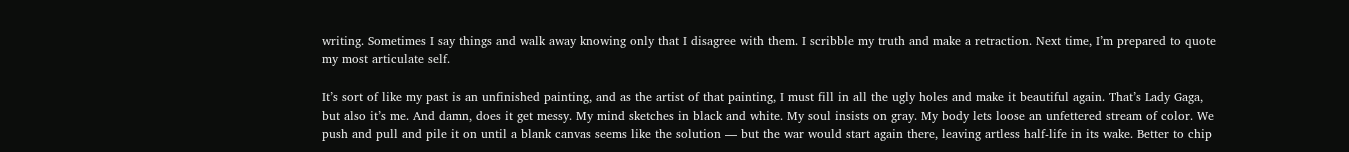writing. Sometimes I say things and walk away knowing only that I disagree with them. I scribble my truth and make a retraction. Next time, I’m prepared to quote my most articulate self.

It’s sort of like my past is an unfinished painting, and as the artist of that painting, I must fill in all the ugly holes and make it beautiful again. That’s Lady Gaga, but also it’s me. And damn, does it get messy. My mind sketches in black and white. My soul insists on gray. My body lets loose an unfettered stream of color. We push and pull and pile it on until a blank canvas seems like the solution — but the war would start again there, leaving artless half-life in its wake. Better to chip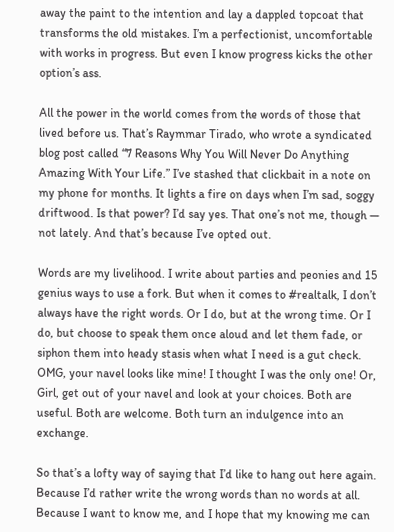away the paint to the intention and lay a dappled topcoat that transforms the old mistakes. I’m a perfectionist, uncomfortable with works in progress. But even I know progress kicks the other option’s ass.

All the power in the world comes from the words of those that lived before us. That’s Raymmar Tirado, who wrote a syndicated blog post called “7 Reasons Why You Will Never Do Anything Amazing With Your Life.” I’ve stashed that clickbait in a note on my phone for months. It lights a fire on days when I’m sad, soggy driftwood. Is that power? I’d say yes. That one’s not me, though — not lately. And that’s because I’ve opted out.

Words are my livelihood. I write about parties and peonies and 15 genius ways to use a fork. But when it comes to #realtalk, I don’t always have the right words. Or I do, but at the wrong time. Or I do, but choose to speak them once aloud and let them fade, or siphon them into heady stasis when what I need is a gut check. OMG, your navel looks like mine! I thought I was the only one! Or, Girl, get out of your navel and look at your choices. Both are useful. Both are welcome. Both turn an indulgence into an exchange.

So that’s a lofty way of saying that I’d like to hang out here again. Because I’d rather write the wrong words than no words at all. Because I want to know me, and I hope that my knowing me can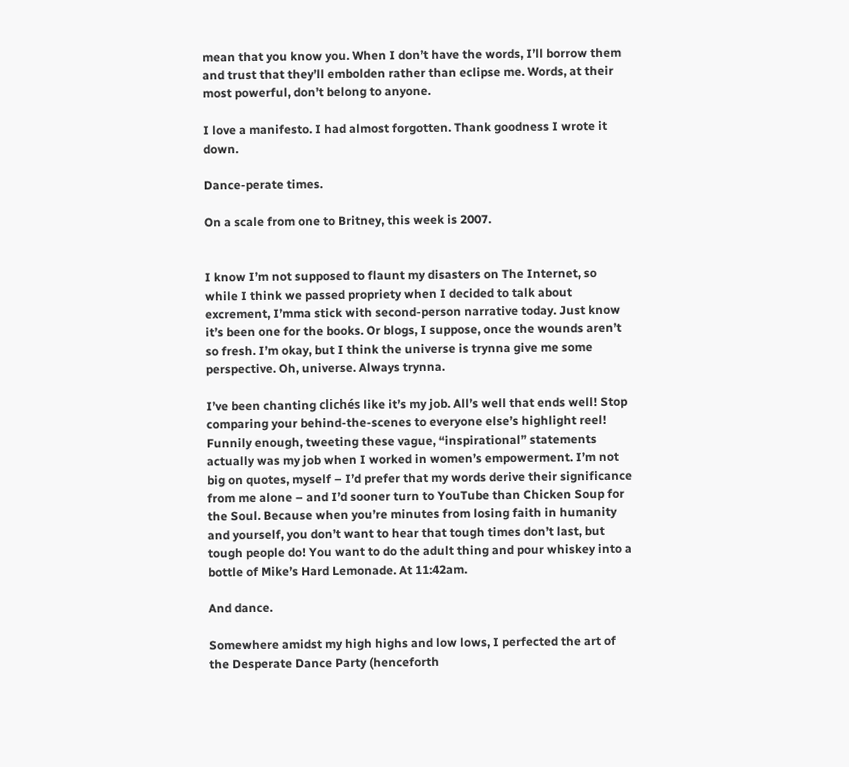mean that you know you. When I don’t have the words, I’ll borrow them and trust that they’ll embolden rather than eclipse me. Words, at their most powerful, don’t belong to anyone.

I love a manifesto. I had almost forgotten. Thank goodness I wrote it down.

Dance-perate times.

On a scale from one to Britney, this week is 2007.


I know I’m not supposed to flaunt my disasters on The Internet, so while I think we passed propriety when I decided to talk about excrement, I’mma stick with second-person narrative today. Just know it’s been one for the books. Or blogs, I suppose, once the wounds aren’t so fresh. I’m okay, but I think the universe is trynna give me some perspective. Oh, universe. Always trynna.

I’ve been chanting clichés like it’s my job. All’s well that ends well! Stop comparing your behind-the-scenes to everyone else’s highlight reel! Funnily enough, tweeting these vague, “inspirational” statements actually was my job when I worked in women’s empowerment. I’m not big on quotes, myself – I’d prefer that my words derive their significance from me alone – and I’d sooner turn to YouTube than Chicken Soup for the Soul. Because when you’re minutes from losing faith in humanity and yourself, you don’t want to hear that tough times don’t last, but tough people do! You want to do the adult thing and pour whiskey into a bottle of Mike’s Hard Lemonade. At 11:42am.

And dance.

Somewhere amidst my high highs and low lows, I perfected the art of the Desperate Dance Party (henceforth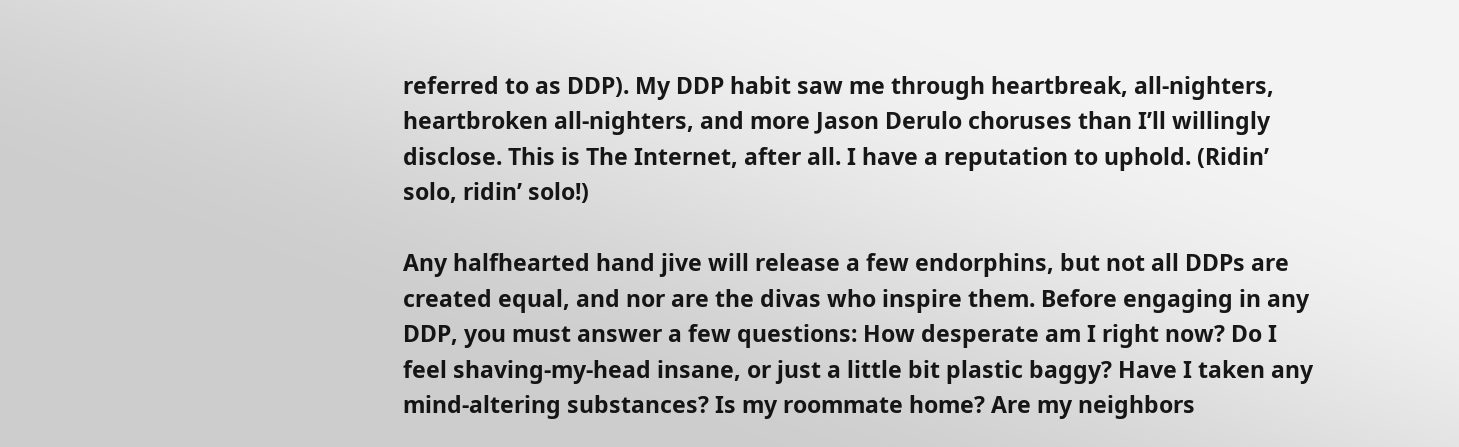referred to as DDP). My DDP habit saw me through heartbreak, all-nighters, heartbroken all-nighters, and more Jason Derulo choruses than I’ll willingly disclose. This is The Internet, after all. I have a reputation to uphold. (Ridin’ solo, ridin’ solo!)

Any halfhearted hand jive will release a few endorphins, but not all DDPs are created equal, and nor are the divas who inspire them. Before engaging in any DDP, you must answer a few questions: How desperate am I right now? Do I feel shaving-my-head insane, or just a little bit plastic baggy? Have I taken any mind-altering substances? Is my roommate home? Are my neighbors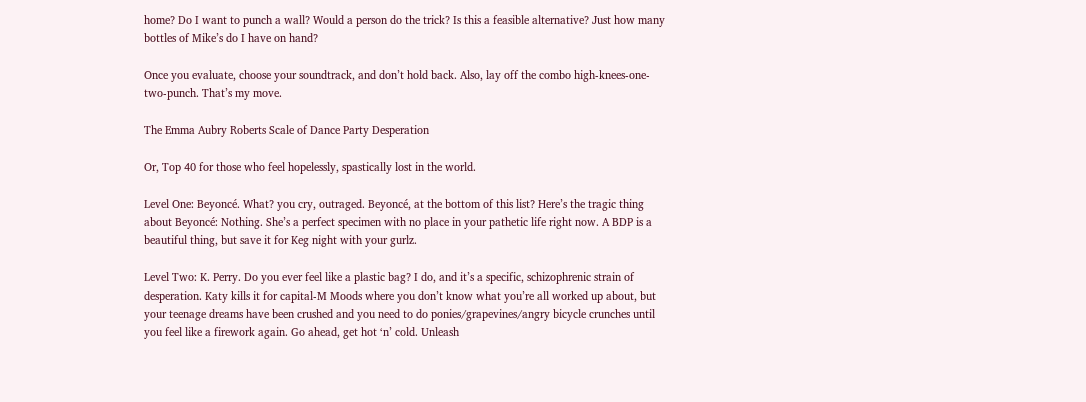home? Do I want to punch a wall? Would a person do the trick? Is this a feasible alternative? Just how many bottles of Mike’s do I have on hand?

Once you evaluate, choose your soundtrack, and don’t hold back. Also, lay off the combo high-knees-one-two-punch. That’s my move.

The Emma Aubry Roberts Scale of Dance Party Desperation

Or, Top 40 for those who feel hopelessly, spastically lost in the world.

Level One: Beyoncé. What? you cry, outraged. Beyoncé, at the bottom of this list? Here’s the tragic thing about Beyoncé: Nothing. She’s a perfect specimen with no place in your pathetic life right now. A BDP is a beautiful thing, but save it for Keg night with your gurlz.

Level Two: K. Perry. Do you ever feel like a plastic bag? I do, and it’s a specific, schizophrenic strain of desperation. Katy kills it for capital-M Moods where you don’t know what you’re all worked up about, but your teenage dreams have been crushed and you need to do ponies/grapevines/angry bicycle crunches until you feel like a firework again. Go ahead, get hot ‘n’ cold. Unleash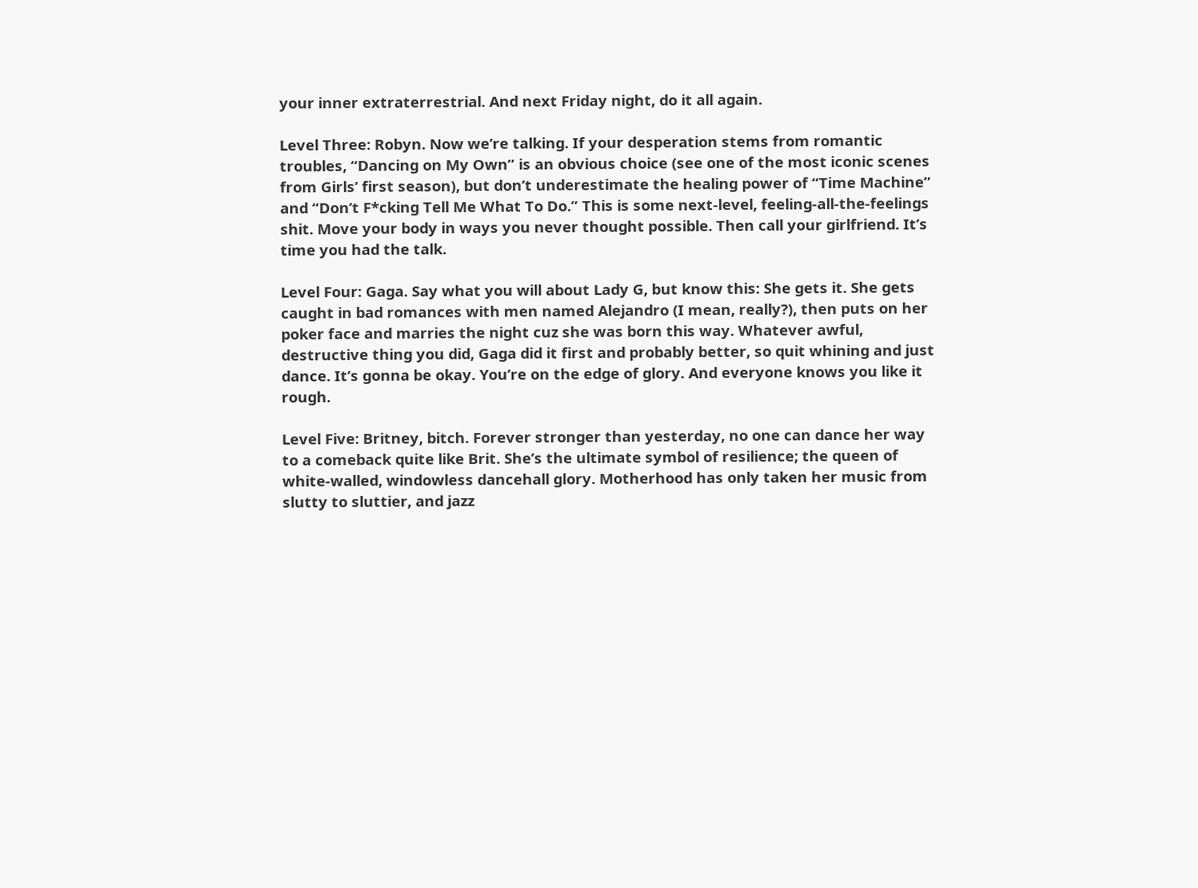your inner extraterrestrial. And next Friday night, do it all again.

Level Three: Robyn. Now we’re talking. If your desperation stems from romantic troubles, “Dancing on My Own” is an obvious choice (see one of the most iconic scenes from Girls’ first season), but don’t underestimate the healing power of “Time Machine” and “Don’t F*cking Tell Me What To Do.” This is some next-level, feeling-all-the-feelings shit. Move your body in ways you never thought possible. Then call your girlfriend. It’s time you had the talk.

Level Four: Gaga. Say what you will about Lady G, but know this: She gets it. She gets caught in bad romances with men named Alejandro (I mean, really?), then puts on her poker face and marries the night cuz she was born this way. Whatever awful, destructive thing you did, Gaga did it first and probably better, so quit whining and just dance. It’s gonna be okay. You’re on the edge of glory. And everyone knows you like it rough.

Level Five: Britney, bitch. Forever stronger than yesterday, no one can dance her way to a comeback quite like Brit. She’s the ultimate symbol of resilience; the queen of white-walled, windowless dancehall glory. Motherhood has only taken her music from slutty to sluttier, and jazz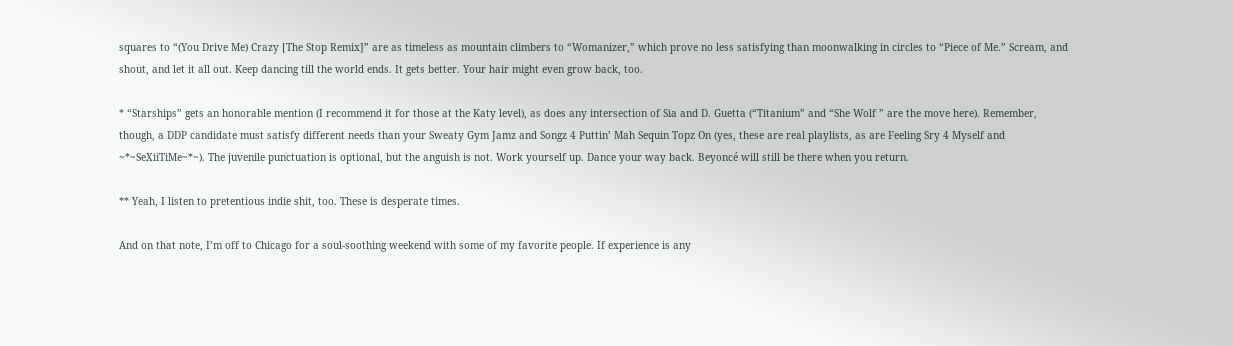squares to “(You Drive Me) Crazy [The Stop Remix]” are as timeless as mountain climbers to “Womanizer,” which prove no less satisfying than moonwalking in circles to “Piece of Me.” Scream, and shout, and let it all out. Keep dancing till the world ends. It gets better. Your hair might even grow back, too.

* “Starships” gets an honorable mention (I recommend it for those at the Katy level), as does any intersection of Sia and D. Guetta (“Titanium” and “She Wolf ” are the move here). Remember, though, a DDP candidate must satisfy different needs than your Sweaty Gym Jamz and Songz 4 Puttin’ Mah Sequin Topz On (yes, these are real playlists, as are Feeling Sry 4 Myself and ~*~SeXiiTiMe~*~). The juvenile punctuation is optional, but the anguish is not. Work yourself up. Dance your way back. Beyoncé will still be there when you return.

** Yeah, I listen to pretentious indie shit, too. These is desperate times.

And on that note, I’m off to Chicago for a soul-soothing weekend with some of my favorite people. If experience is any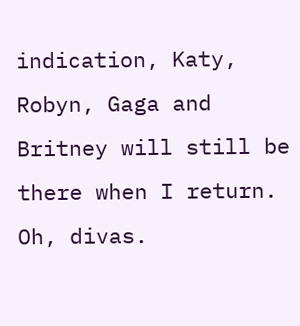indication, Katy, Robyn, Gaga and Britney will still be there when I return. Oh, divas.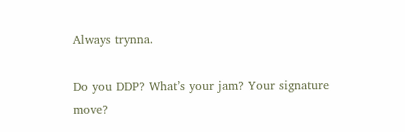Always trynna.

Do you DDP? What’s your jam? Your signature move?